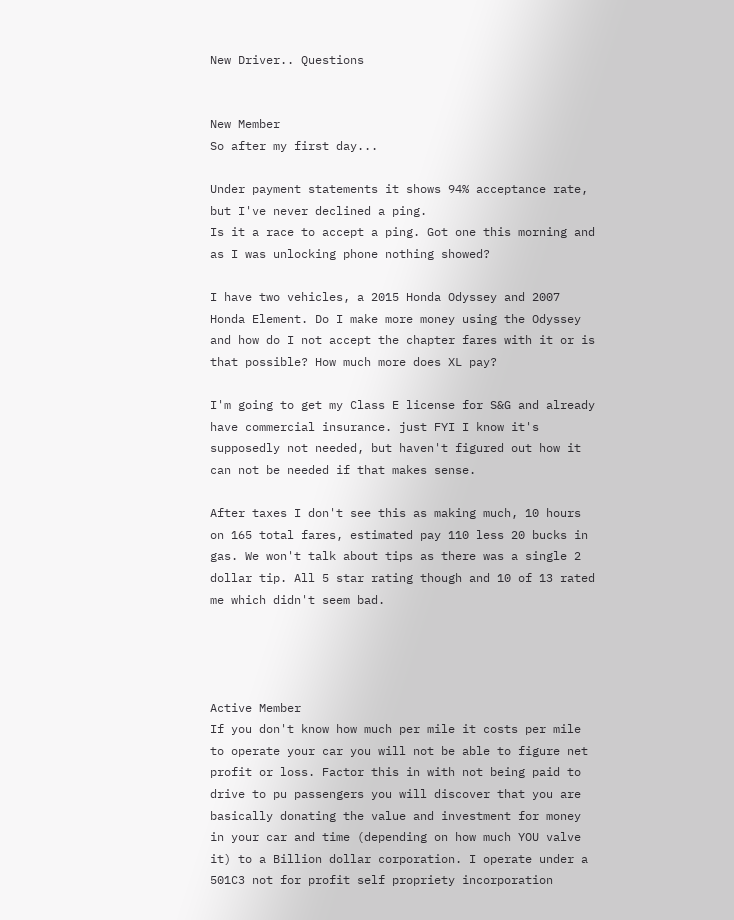New Driver.. Questions


New Member
So after my first day...

Under payment statements it shows 94% acceptance rate, but I've never declined a ping.
Is it a race to accept a ping. Got one this morning and as I was unlocking phone nothing showed?

I have two vehicles, a 2015 Honda Odyssey and 2007 Honda Element. Do I make more money using the Odyssey and how do I not accept the chapter fares with it or is that possible? How much more does XL pay?

I'm going to get my Class E license for S&G and already have commercial insurance. just FYI I know it's supposedly not needed, but haven't figured out how it can not be needed if that makes sense.

After taxes I don't see this as making much, 10 hours on 165 total fares, estimated pay 110 less 20 bucks in gas. We won't talk about tips as there was a single 2 dollar tip. All 5 star rating though and 10 of 13 rated me which didn't seem bad.




Active Member
If you don't know how much per mile it costs per mile to operate your car you will not be able to figure net profit or loss. Factor this in with not being paid to drive to pu passengers you will discover that you are basically donating the value and investment for money in your car and time (depending on how much YOU valve it) to a Billion dollar corporation. I operate under a 501C3 not for profit self propriety incorporation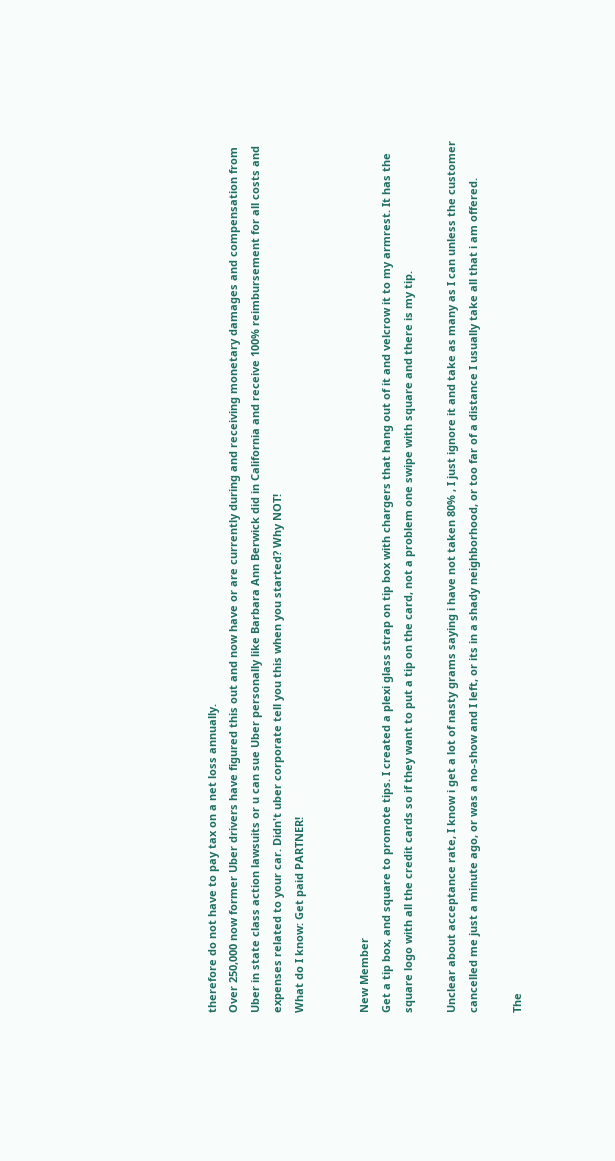therefore do not have to pay tax on a net loss annually.
Over 250,000 now former Uber drivers have figured this out and now have or are currently during and receiving monetary damages and compensation from Uber in state class action lawsuits or u can sue Uber personally like Barbara Ann Berwick did in California and receive 100% reimbursement for all costs and expenses related to your car. Didn't uber corporate tell you this when you started? Why NOT!
What do I know: Get paid PARTNER!


New Member
Get a tip box, and square to promote tips. I created a plexi glass strap on tip box with chargers that hang out of it and velcrow it to my armrest. It has the square logo with all the credit cards so if they want to put a tip on the card, not a problem one swipe with square and there is my tip.

Unclear about acceptance rate, I know i get a lot of nasty grams saying i have not taken 80% , I just ignore it and take as many as I can unless the customer cancelled me just a minute ago, or was a no-show and I left, or its in a shady neighborhood, or too far of a distance I usually take all that i am offered.

The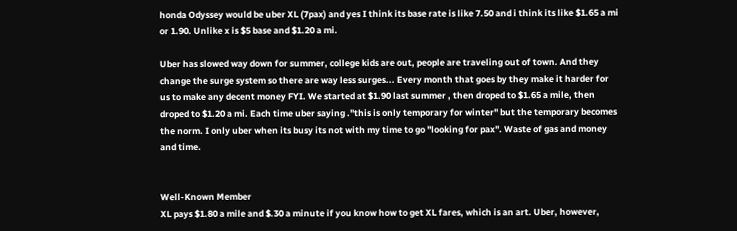honda Odyssey would be uber XL (7pax) and yes I think its base rate is like 7.50 and i think its like $1.65 a mi or 1.90. Unlike x is $5 base and $1.20 a mi.

Uber has slowed way down for summer, college kids are out, people are traveling out of town. And they change the surge system so there are way less surges... Every month that goes by they make it harder for us to make any decent money FYI. We started at $1.90 last summer , then droped to $1.65 a mile, then droped to $1.20 a mi. Each time uber saying ."this is only temporary for winter" but the temporary becomes the norm. I only uber when its busy its not with my time to go "looking for pax". Waste of gas and money and time.


Well-Known Member
XL pays $1.80 a mile and $.30 a minute if you know how to get XL fares, which is an art. Uber, however,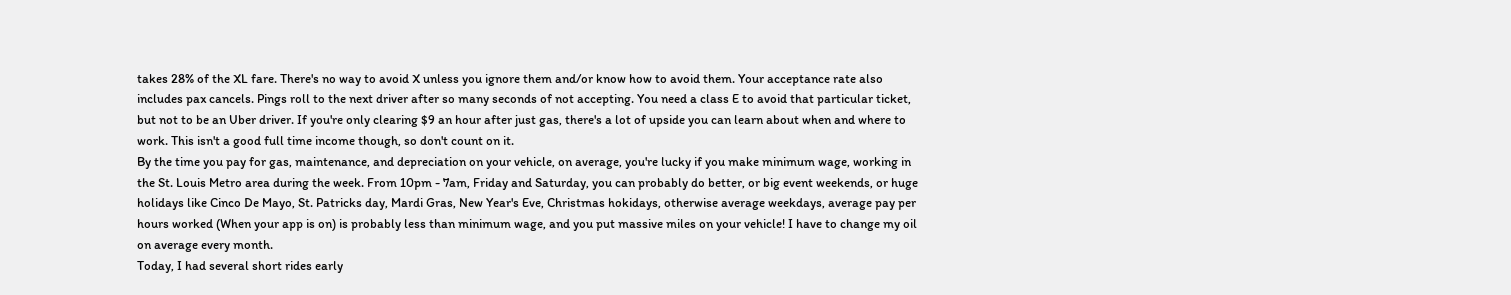takes 28% of the XL fare. There's no way to avoid X unless you ignore them and/or know how to avoid them. Your acceptance rate also includes pax cancels. Pings roll to the next driver after so many seconds of not accepting. You need a class E to avoid that particular ticket, but not to be an Uber driver. If you're only clearing $9 an hour after just gas, there's a lot of upside you can learn about when and where to work. This isn't a good full time income though, so don't count on it.
By the time you pay for gas, maintenance, and depreciation on your vehicle, on average, you're lucky if you make minimum wage, working in the St. Louis Metro area during the week. From 10pm - 7am, Friday and Saturday, you can probably do better, or big event weekends, or huge holidays like Cinco De Mayo, St. Patricks day, Mardi Gras, New Year's Eve, Christmas hokidays, otherwise average weekdays, average pay per hours worked (When your app is on) is probably less than minimum wage, and you put massive miles on your vehicle! I have to change my oil on average every month.
Today, I had several short rides early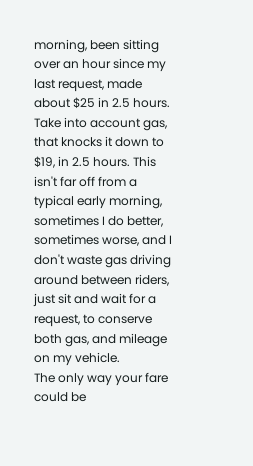morning, been sitting over an hour since my last request, made about $25 in 2.5 hours. Take into account gas, that knocks it down to $19, in 2.5 hours. This isn't far off from a typical early morning, sometimes I do better, sometimes worse, and I don't waste gas driving around between riders, just sit and wait for a request, to conserve both gas, and mileage on my vehicle.
The only way your fare could be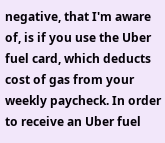negative, that I'm aware of, is if you use the Uber fuel card, which deducts cost of gas from your weekly paycheck. In order to receive an Uber fuel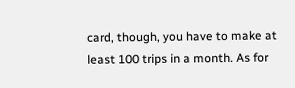card, though, you have to make at least 100 trips in a month. As for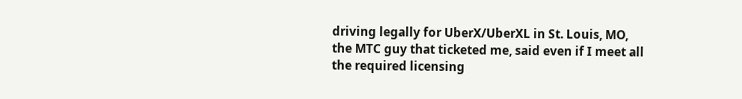driving legally for UberX/UberXL in St. Louis, MO, the MTC guy that ticketed me, said even if I meet all the required licensing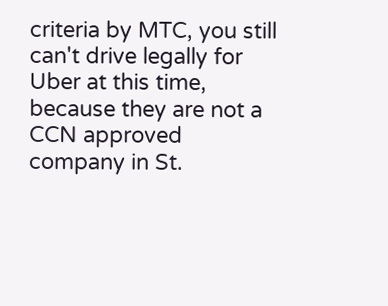criteria by MTC, you still can't drive legally for Uber at this time, because they are not a CCN approved company in St.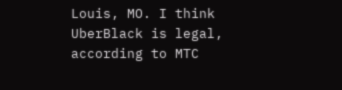Louis, MO. I think UberBlack is legal, according to MTC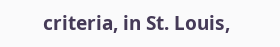criteria, in St. Louis,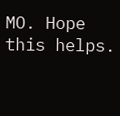MO. Hope this helps.